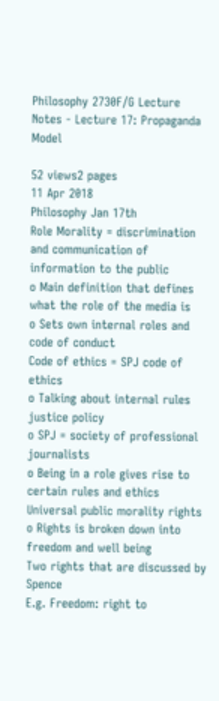Philosophy 2730F/G Lecture Notes - Lecture 17: Propaganda Model

52 views2 pages
11 Apr 2018
Philosophy Jan 17th
Role Morality = discrimination and communication of information to the public
o Main definition that defines what the role of the media is
o Sets own internal roles and code of conduct
Code of ethics = SPJ code of ethics
o Talking about internal rules justice policy
o SPJ = society of professional journalists
o Being in a role gives rise to certain rules and ethics
Universal public morality rights
o Rights is broken down into freedom and well being
Two rights that are discussed by Spence
E.g. Freedom: right to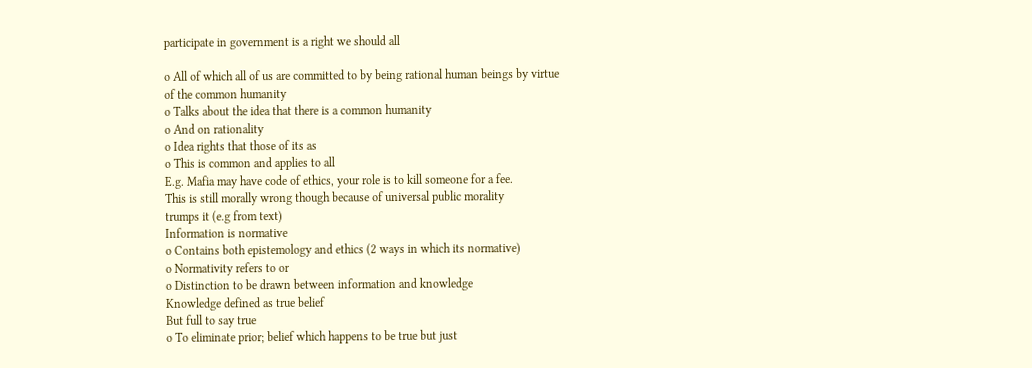participate in government is a right we should all

o All of which all of us are committed to by being rational human beings by virtue
of the common humanity
o Talks about the idea that there is a common humanity
o And on rationality
o Idea rights that those of its as
o This is common and applies to all
E.g. Mafia may have code of ethics, your role is to kill someone for a fee.
This is still morally wrong though because of universal public morality
trumps it (e.g from text)
Information is normative
o Contains both epistemology and ethics (2 ways in which its normative)
o Normativity refers to or
o Distinction to be drawn between information and knowledge
Knowledge defined as true belief
But full to say true
o To eliminate prior; belief which happens to be true but just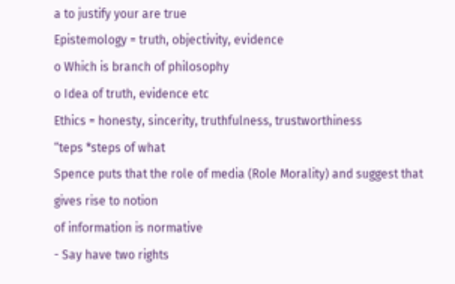a to justify your are true
Epistemology = truth, objectivity, evidence
o Which is branch of philosophy
o Idea of truth, evidence etc
Ethics = honesty, sincerity, truthfulness, trustworthiness
“teps *steps of what
Spence puts that the role of media (Role Morality) and suggest that gives rise to notion
of information is normative
- Say have two rights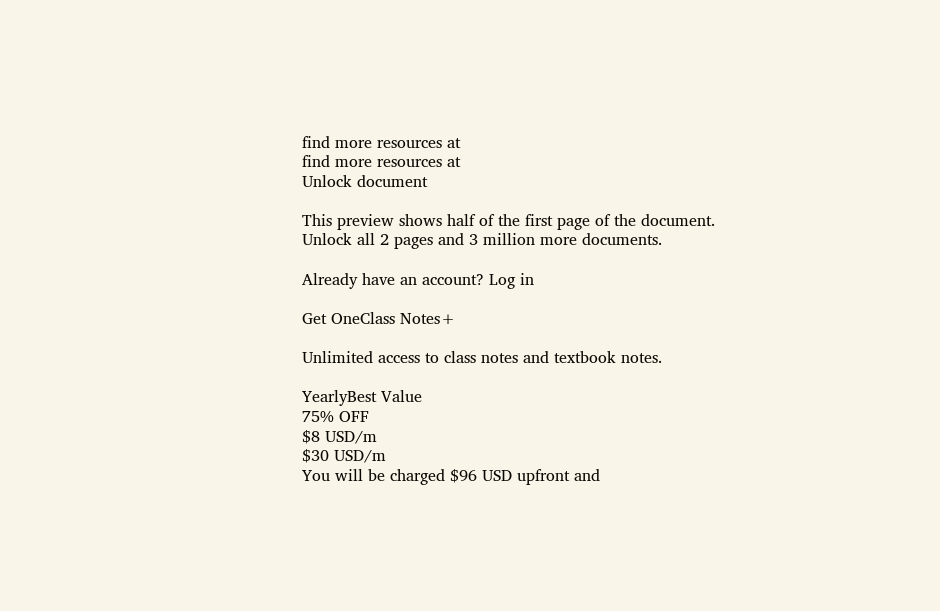find more resources at
find more resources at
Unlock document

This preview shows half of the first page of the document.
Unlock all 2 pages and 3 million more documents.

Already have an account? Log in

Get OneClass Notes+

Unlimited access to class notes and textbook notes.

YearlyBest Value
75% OFF
$8 USD/m
$30 USD/m
You will be charged $96 USD upfront and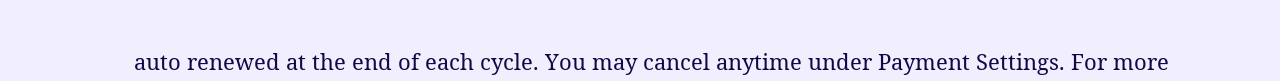auto renewed at the end of each cycle. You may cancel anytime under Payment Settings. For more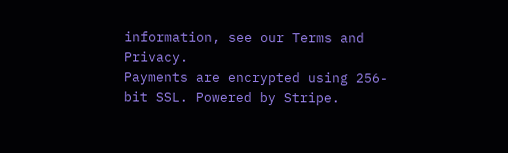information, see our Terms and Privacy.
Payments are encrypted using 256-bit SSL. Powered by Stripe.